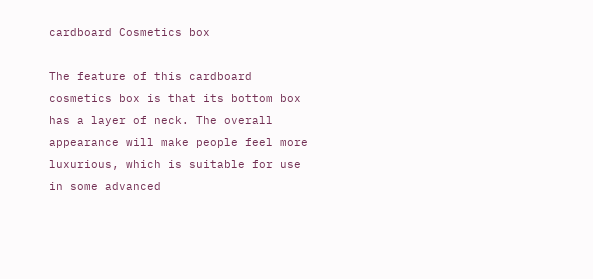cardboard Cosmetics box

The feature of this cardboard cosmetics box is that its bottom box has a layer of neck. The overall appearance will make people feel more luxurious, which is suitable for use in some advanced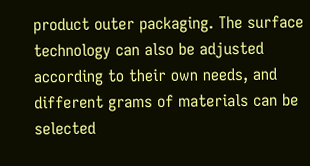product outer packaging. The surface technology can also be adjusted according to their own needs, and different grams of materials can be selected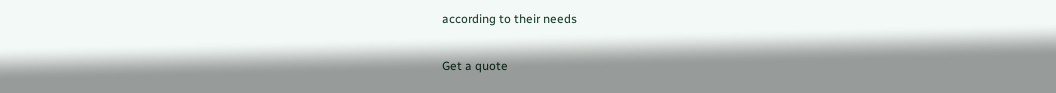according to their needs

Get a quote